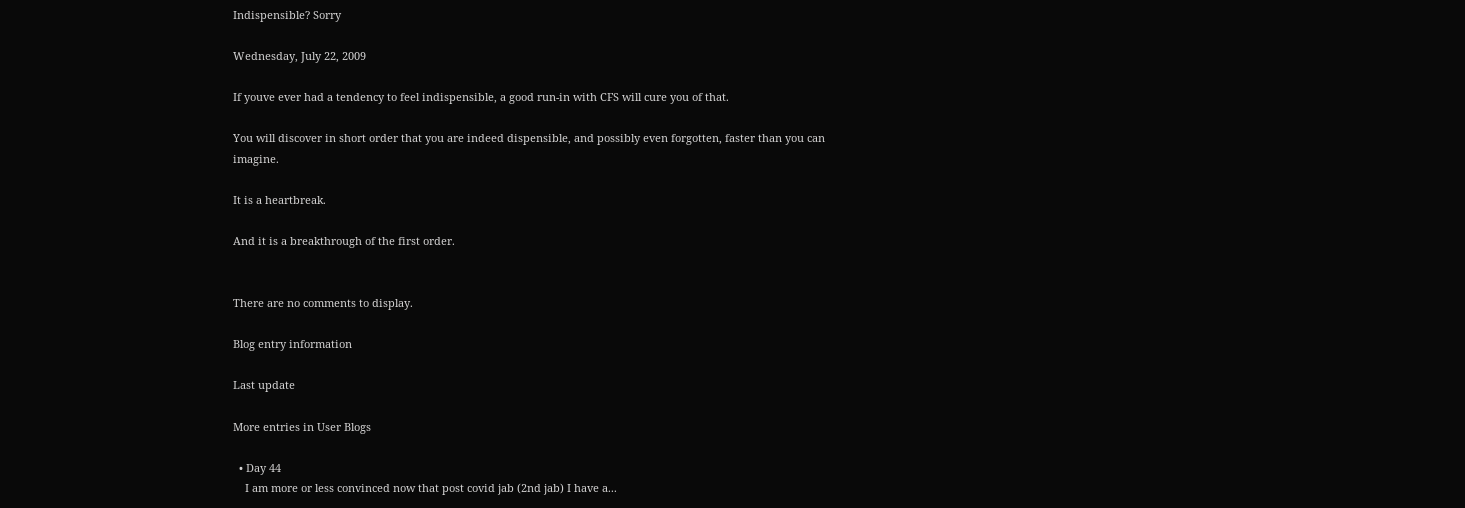Indispensible? Sorry

Wednesday, July 22, 2009

If youve ever had a tendency to feel indispensible, a good run-in with CFS will cure you of that.

You will discover in short order that you are indeed dispensible, and possibly even forgotten, faster than you can imagine.

It is a heartbreak.

And it is a breakthrough of the first order.


There are no comments to display.

Blog entry information

Last update

More entries in User Blogs

  • Day 44
    I am more or less convinced now that post covid jab (2nd jab) I have a...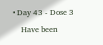• Day 43 - Dose 3
    Have been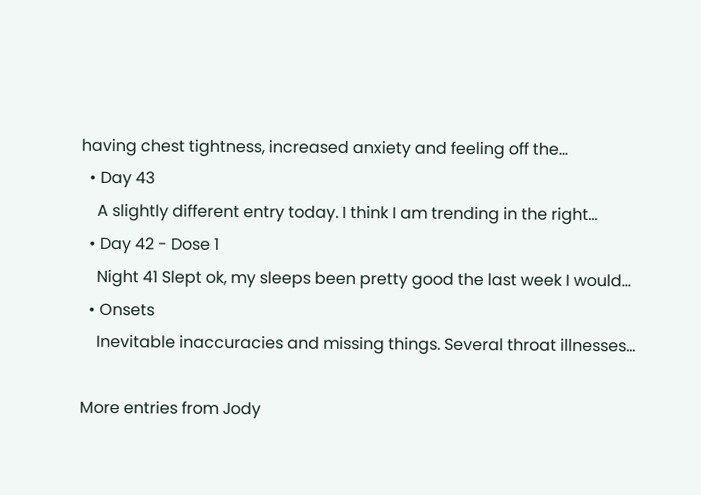having chest tightness, increased anxiety and feeling off the...
  • Day 43
    A slightly different entry today. I think I am trending in the right...
  • Day 42 - Dose 1
    Night 41 Slept ok, my sleeps been pretty good the last week I would...
  • Onsets
    Inevitable inaccuracies and missing things. Several throat illnesses...

More entries from Jody